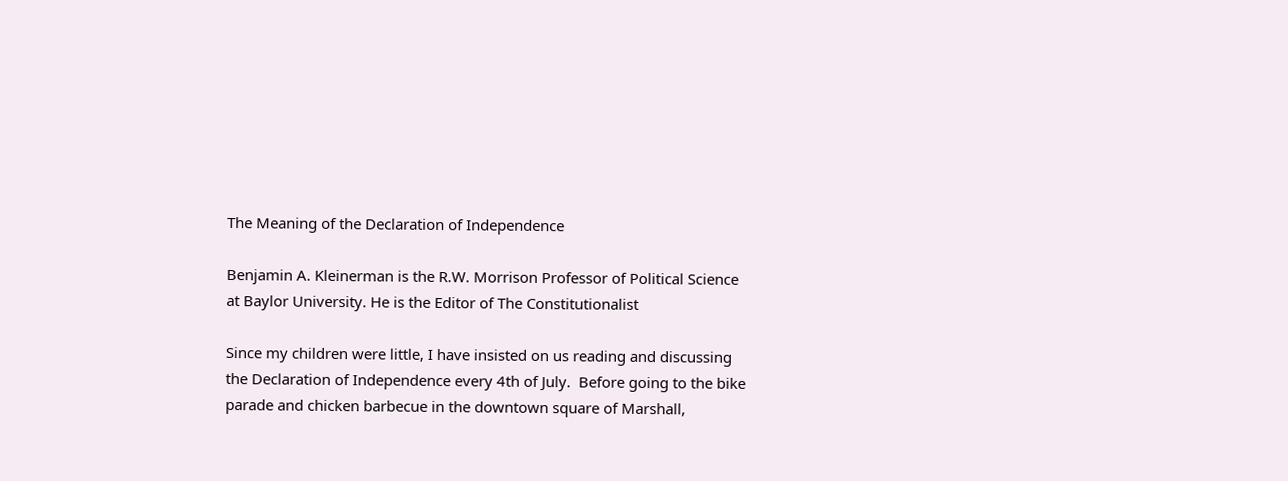The Meaning of the Declaration of Independence

Benjamin A. Kleinerman is the R.W. Morrison Professor of Political Science at Baylor University. He is the Editor of The Constitutionalist

Since my children were little, I have insisted on us reading and discussing the Declaration of Independence every 4th of July.  Before going to the bike parade and chicken barbecue in the downtown square of Marshall,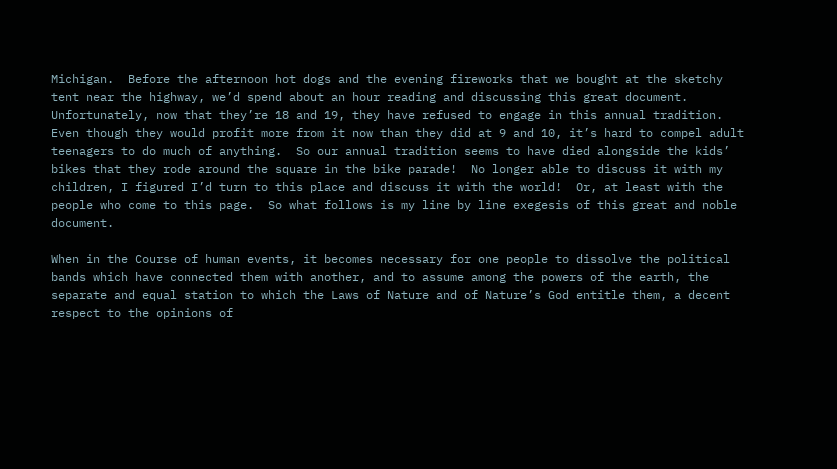Michigan.  Before the afternoon hot dogs and the evening fireworks that we bought at the sketchy tent near the highway, we’d spend about an hour reading and discussing this great document.  Unfortunately, now that they’re 18 and 19, they have refused to engage in this annual tradition.  Even though they would profit more from it now than they did at 9 and 10, it’s hard to compel adult teenagers to do much of anything.  So our annual tradition seems to have died alongside the kids’ bikes that they rode around the square in the bike parade!  No longer able to discuss it with my children, I figured I’d turn to this place and discuss it with the world!  Or, at least with the people who come to this page.  So what follows is my line by line exegesis of this great and noble document.

When in the Course of human events, it becomes necessary for one people to dissolve the political bands which have connected them with another, and to assume among the powers of the earth, the separate and equal station to which the Laws of Nature and of Nature’s God entitle them, a decent respect to the opinions of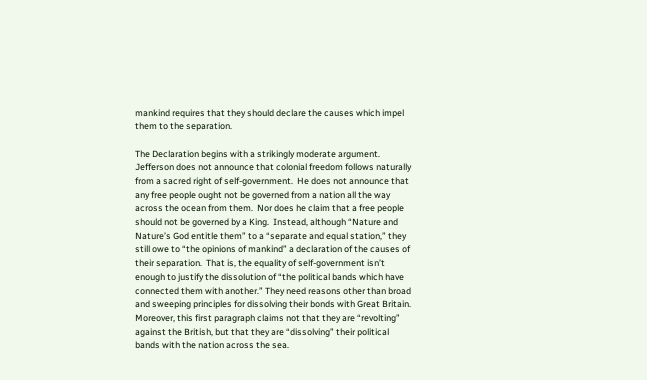mankind requires that they should declare the causes which impel them to the separation.

The Declaration begins with a strikingly moderate argument.  Jefferson does not announce that colonial freedom follows naturally from a sacred right of self-government.  He does not announce that any free people ought not be governed from a nation all the way across the ocean from them.  Nor does he claim that a free people should not be governed by a King.  Instead, although “Nature and Nature’s God entitle them” to a “separate and equal station,” they still owe to “the opinions of mankind” a declaration of the causes of their separation.  That is, the equality of self-government isn’t enough to justify the dissolution of “the political bands which have connected them with another.” They need reasons other than broad and sweeping principles for dissolving their bonds with Great Britain.  Moreover, this first paragraph claims not that they are “revolting” against the British, but that they are “dissolving” their political bands with the nation across the sea.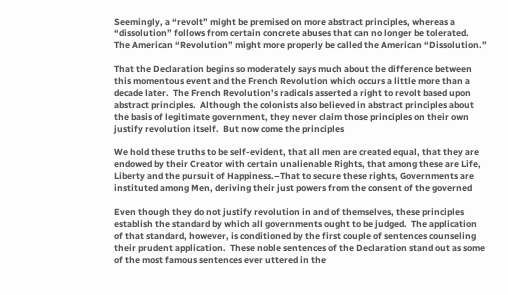Seemingly, a “revolt” might be premised on more abstract principles, whereas a “dissolution” follows from certain concrete abuses that can no longer be tolerated.  The American “Revolution” might more properly be called the American “Dissolution.”

That the Declaration begins so moderately says much about the difference between this momentous event and the French Revolution which occurs a little more than a decade later.  The French Revolution’s radicals asserted a right to revolt based upon abstract principles.  Although the colonists also believed in abstract principles about the basis of legitimate government, they never claim those principles on their own justify revolution itself.  But now come the principles

We hold these truths to be self-evident, that all men are created equal, that they are endowed by their Creator with certain unalienable Rights, that among these are Life, Liberty and the pursuit of Happiness.–That to secure these rights, Governments are instituted among Men, deriving their just powers from the consent of the governed

Even though they do not justify revolution in and of themselves, these principles establish the standard by which all governments ought to be judged.  The application of that standard, however, is conditioned by the first couple of sentences counseling their prudent application.  These noble sentences of the Declaration stand out as some of the most famous sentences ever uttered in the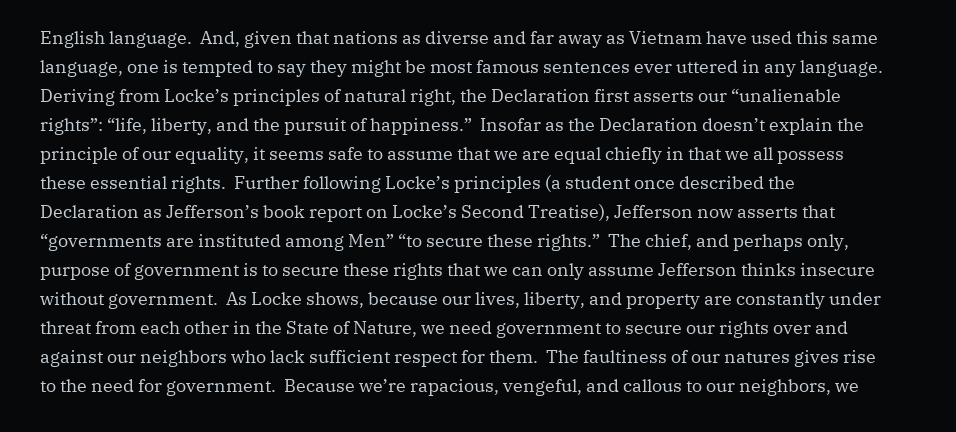English language.  And, given that nations as diverse and far away as Vietnam have used this same language, one is tempted to say they might be most famous sentences ever uttered in any language.  Deriving from Locke’s principles of natural right, the Declaration first asserts our “unalienable rights”: “life, liberty, and the pursuit of happiness.”  Insofar as the Declaration doesn’t explain the principle of our equality, it seems safe to assume that we are equal chiefly in that we all possess these essential rights.  Further following Locke’s principles (a student once described the Declaration as Jefferson’s book report on Locke’s Second Treatise), Jefferson now asserts that “governments are instituted among Men” “to secure these rights.”  The chief, and perhaps only, purpose of government is to secure these rights that we can only assume Jefferson thinks insecure without government.  As Locke shows, because our lives, liberty, and property are constantly under threat from each other in the State of Nature, we need government to secure our rights over and against our neighbors who lack sufficient respect for them.  The faultiness of our natures gives rise to the need for government.  Because we’re rapacious, vengeful, and callous to our neighbors, we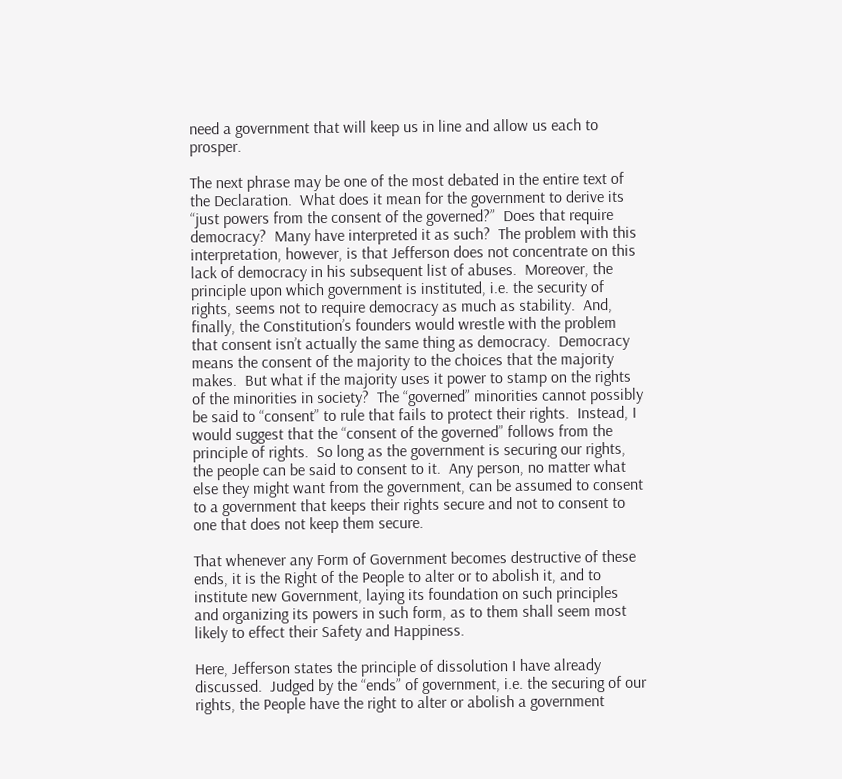need a government that will keep us in line and allow us each to prosper.

The next phrase may be one of the most debated in the entire text of the Declaration.  What does it mean for the government to derive its “just powers from the consent of the governed?”  Does that require democracy?  Many have interpreted it as such?  The problem with this interpretation, however, is that Jefferson does not concentrate on this lack of democracy in his subsequent list of abuses.  Moreover, the principle upon which government is instituted, i.e. the security of rights, seems not to require democracy as much as stability.  And, finally, the Constitution’s founders would wrestle with the problem that consent isn’t actually the same thing as democracy.  Democracy means the consent of the majority to the choices that the majority makes.  But what if the majority uses it power to stamp on the rights of the minorities in society?  The “governed” minorities cannot possibly be said to “consent” to rule that fails to protect their rights.  Instead, I would suggest that the “consent of the governed” follows from the principle of rights.  So long as the government is securing our rights, the people can be said to consent to it.  Any person, no matter what else they might want from the government, can be assumed to consent to a government that keeps their rights secure and not to consent to one that does not keep them secure.

That whenever any Form of Government becomes destructive of these ends, it is the Right of the People to alter or to abolish it, and to institute new Government, laying its foundation on such principles and organizing its powers in such form, as to them shall seem most likely to effect their Safety and Happiness.

Here, Jefferson states the principle of dissolution I have already discussed.  Judged by the “ends” of government, i.e. the securing of our rights, the People have the right to alter or abolish a government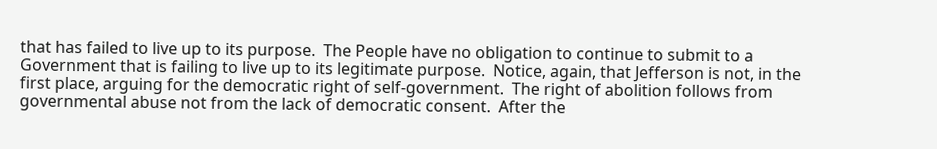that has failed to live up to its purpose.  The People have no obligation to continue to submit to a Government that is failing to live up to its legitimate purpose.  Notice, again, that Jefferson is not, in the first place, arguing for the democratic right of self-government.  The right of abolition follows from governmental abuse not from the lack of democratic consent.  After the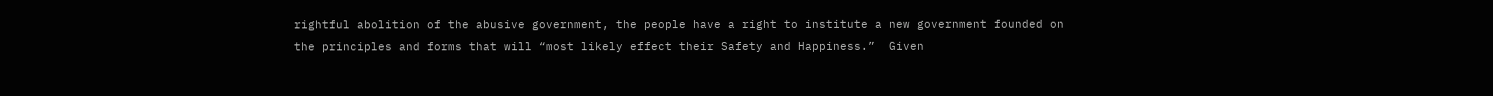rightful abolition of the abusive government, the people have a right to institute a new government founded on the principles and forms that will “most likely effect their Safety and Happiness.”  Given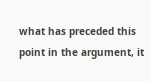what has preceded this point in the argument, it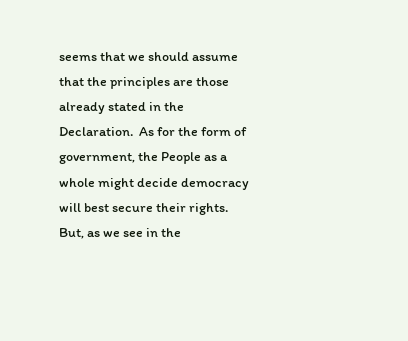seems that we should assume that the principles are those already stated in the Declaration.  As for the form of government, the People as a whole might decide democracy will best secure their rights.  But, as we see in the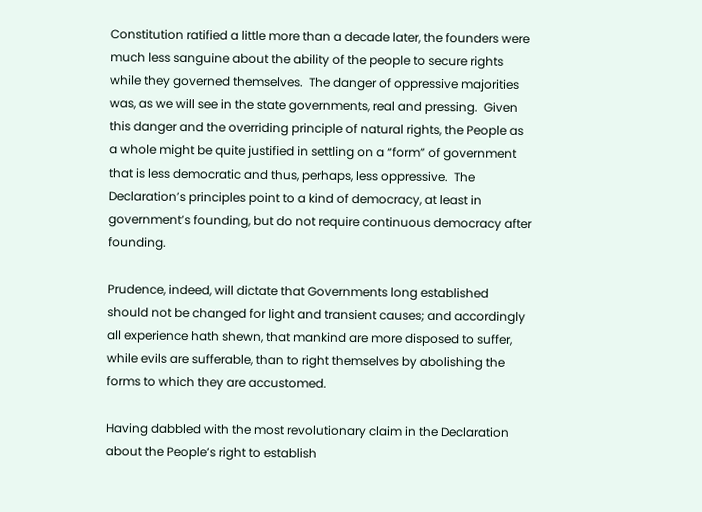Constitution ratified a little more than a decade later, the founders were much less sanguine about the ability of the people to secure rights while they governed themselves.  The danger of oppressive majorities was, as we will see in the state governments, real and pressing.  Given this danger and the overriding principle of natural rights, the People as a whole might be quite justified in settling on a “form” of government that is less democratic and thus, perhaps, less oppressive.  The Declaration’s principles point to a kind of democracy, at least in government’s founding, but do not require continuous democracy after founding.

Prudence, indeed, will dictate that Governments long established should not be changed for light and transient causes; and accordingly all experience hath shewn, that mankind are more disposed to suffer, while evils are sufferable, than to right themselves by abolishing the forms to which they are accustomed.

Having dabbled with the most revolutionary claim in the Declaration about the People’s right to establish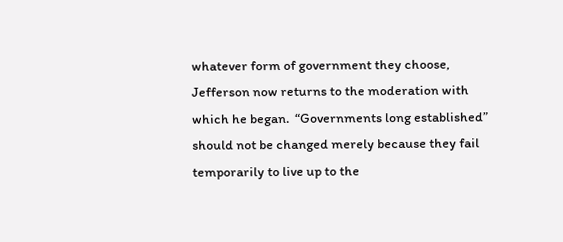whatever form of government they choose, Jefferson now returns to the moderation with which he began.  “Governments long established” should not be changed merely because they fail temporarily to live up to the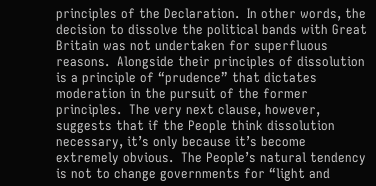principles of the Declaration.  In other words, the decision to dissolve the political bands with Great Britain was not undertaken for superfluous reasons.  Alongside their principles of dissolution is a principle of “prudence” that dictates moderation in the pursuit of the former principles.  The very next clause, however, suggests that if the People think dissolution necessary, it’s only because it’s become extremely obvious.  The People’s natural tendency is not to change governments for “light and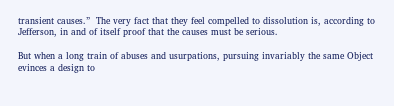transient causes.”  The very fact that they feel compelled to dissolution is, according to Jefferson, in and of itself proof that the causes must be serious.

But when a long train of abuses and usurpations, pursuing invariably the same Object evinces a design to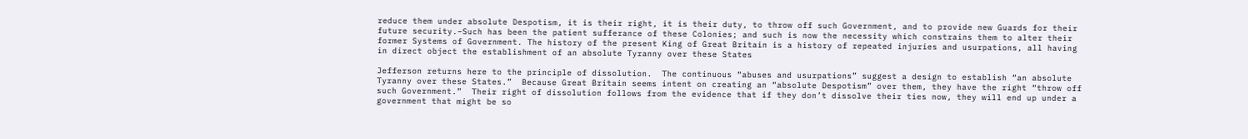reduce them under absolute Despotism, it is their right, it is their duty, to throw off such Government, and to provide new Guards for their future security.–Such has been the patient sufferance of these Colonies; and such is now the necessity which constrains them to alter their former Systems of Government. The history of the present King of Great Britain is a history of repeated injuries and usurpations, all having in direct object the establishment of an absolute Tyranny over these States

Jefferson returns here to the principle of dissolution.  The continuous “abuses and usurpations” suggest a design to establish “an absolute Tyranny over these States.”  Because Great Britain seems intent on creating an “absolute Despotism” over them, they have the right “throw off such Government.”  Their right of dissolution follows from the evidence that if they don’t dissolve their ties now, they will end up under a government that might be so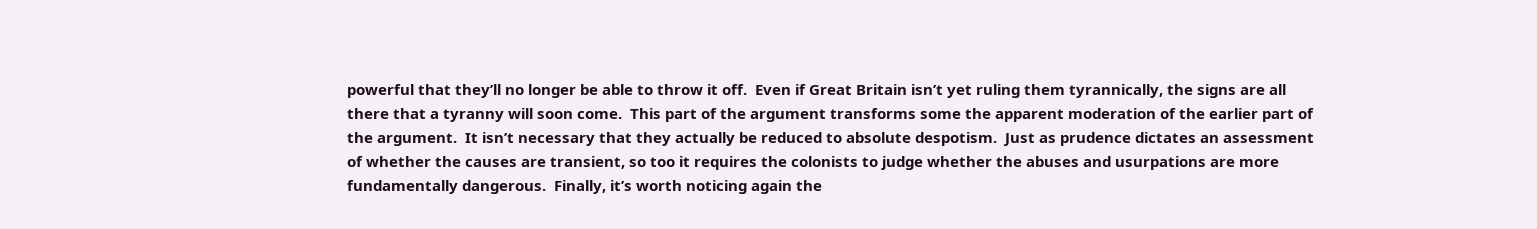powerful that they’ll no longer be able to throw it off.  Even if Great Britain isn’t yet ruling them tyrannically, the signs are all there that a tyranny will soon come.  This part of the argument transforms some the apparent moderation of the earlier part of the argument.  It isn’t necessary that they actually be reduced to absolute despotism.  Just as prudence dictates an assessment of whether the causes are transient, so too it requires the colonists to judge whether the abuses and usurpations are more fundamentally dangerous.  Finally, it’s worth noticing again the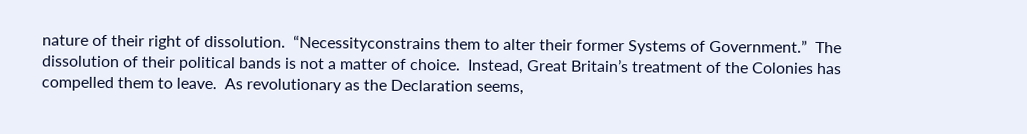nature of their right of dissolution.  “Necessityconstrains them to alter their former Systems of Government.”  The dissolution of their political bands is not a matter of choice.  Instead, Great Britain’s treatment of the Colonies has compelled them to leave.  As revolutionary as the Declaration seems,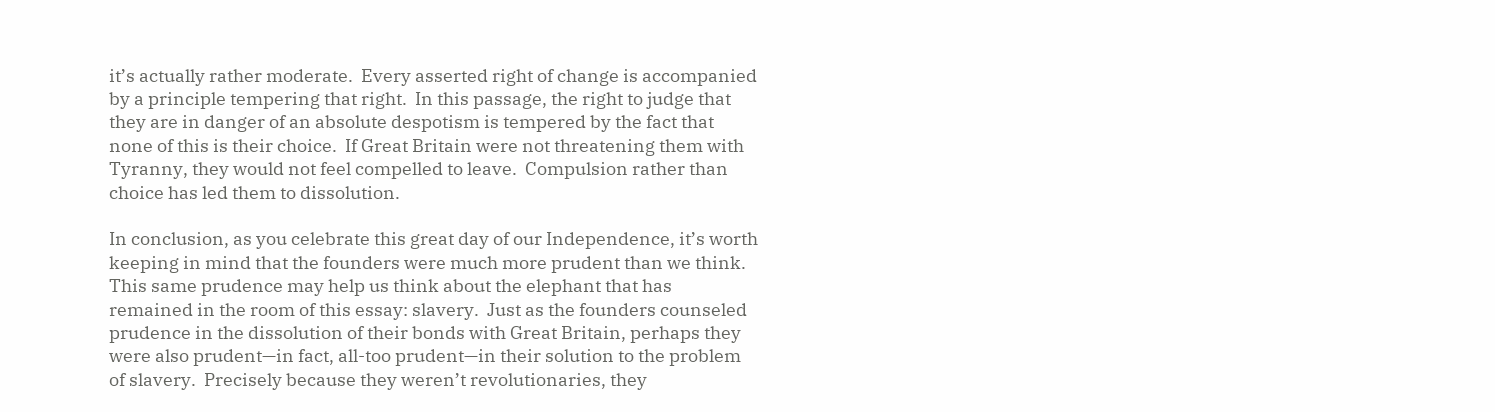it’s actually rather moderate.  Every asserted right of change is accompanied by a principle tempering that right.  In this passage, the right to judge that they are in danger of an absolute despotism is tempered by the fact that none of this is their choice.  If Great Britain were not threatening them with Tyranny, they would not feel compelled to leave.  Compulsion rather than choice has led them to dissolution.

In conclusion, as you celebrate this great day of our Independence, it’s worth keeping in mind that the founders were much more prudent than we think.  This same prudence may help us think about the elephant that has remained in the room of this essay: slavery.  Just as the founders counseled prudence in the dissolution of their bonds with Great Britain, perhaps they were also prudent—in fact, all-too prudent—in their solution to the problem of slavery.  Precisely because they weren’t revolutionaries, they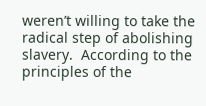weren’t willing to take the radical step of abolishing slavery.  According to the principles of the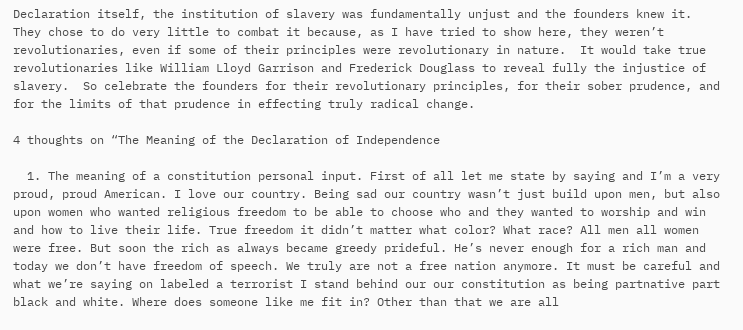Declaration itself, the institution of slavery was fundamentally unjust and the founders knew it.  They chose to do very little to combat it because, as I have tried to show here, they weren’t revolutionaries, even if some of their principles were revolutionary in nature.  It would take true revolutionaries like William Lloyd Garrison and Frederick Douglass to reveal fully the injustice of slavery.  So celebrate the founders for their revolutionary principles, for their sober prudence, and for the limits of that prudence in effecting truly radical change.

4 thoughts on “The Meaning of the Declaration of Independence

  1. The meaning of a constitution personal input. First of all let me state by saying and I’m a very proud, proud American. I love our country. Being sad our country wasn’t just build upon men, but also upon women who wanted religious freedom to be able to choose who and they wanted to worship and win and how to live their life. True freedom it didn’t matter what color? What race? All men all women were free. But soon the rich as always became greedy prideful. He’s never enough for a rich man and today we don’t have freedom of speech. We truly are not a free nation anymore. It must be careful and what we’re saying on labeled a terrorist I stand behind our our constitution as being partnative part black and white. Where does someone like me fit in? Other than that we are all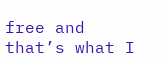free and that’s what I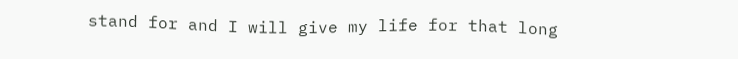stand for and I will give my life for that long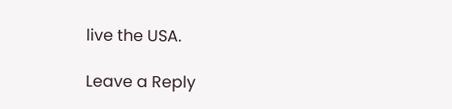live the USA.

Leave a Reply